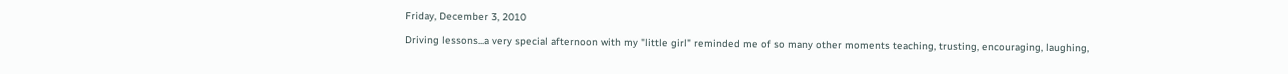Friday, December 3, 2010

Driving lessons...a very special afternoon with my "little girl" reminded me of so many other moments teaching, trusting, encouraging, laughing,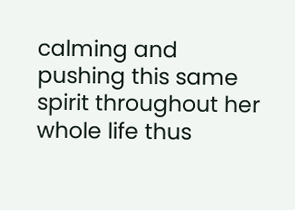calming and pushing this same spirit throughout her whole life thus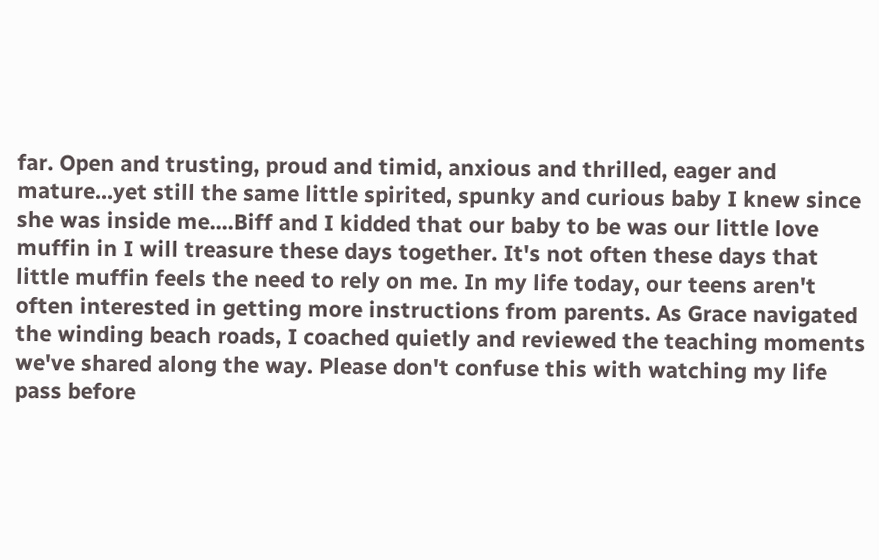far. Open and trusting, proud and timid, anxious and thrilled, eager and mature...yet still the same little spirited, spunky and curious baby I knew since she was inside me....Biff and I kidded that our baby to be was our little love muffin in I will treasure these days together. It's not often these days that little muffin feels the need to rely on me. In my life today, our teens aren't often interested in getting more instructions from parents. As Grace navigated the winding beach roads, I coached quietly and reviewed the teaching moments we've shared along the way. Please don't confuse this with watching my life pass before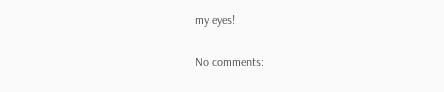my eyes!

No comments: